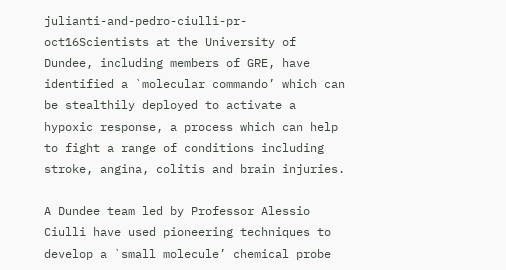julianti-and-pedro-ciulli-pr-oct16Scientists at the University of Dundee, including members of GRE, have identified a `molecular commando’ which can be stealthily deployed to activate a hypoxic response, a process which can help to fight a range of conditions including stroke, angina, colitis and brain injuries.

A Dundee team led by Professor Alessio Ciulli have used pioneering techniques to develop a `small molecule’ chemical probe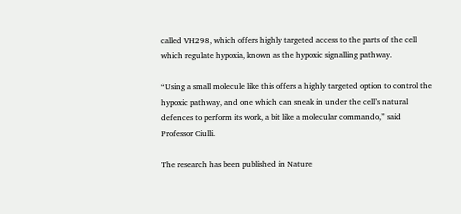called VH298, which offers highly targeted access to the parts of the cell which regulate hypoxia, known as the hypoxic signalling pathway.

“Using a small molecule like this offers a highly targeted option to control the hypoxic pathway, and one which can sneak in under the cell’s natural defences to perform its work, a bit like a molecular commando,” said Professor Ciulli.

The research has been published in Nature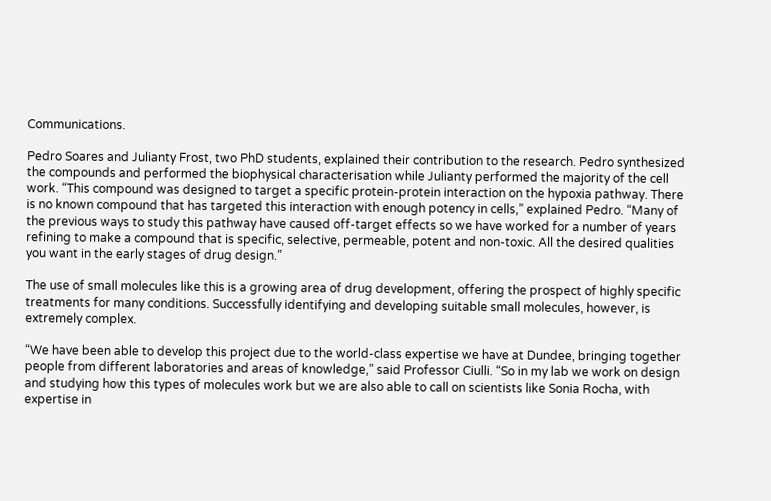Communications.

Pedro Soares and Julianty Frost, two PhD students, explained their contribution to the research. Pedro synthesized the compounds and performed the biophysical characterisation while Julianty performed the majority of the cell work. “This compound was designed to target a specific protein-protein interaction on the hypoxia pathway. There is no known compound that has targeted this interaction with enough potency in cells,” explained Pedro. “Many of the previous ways to study this pathway have caused off-target effects so we have worked for a number of years refining to make a compound that is specific, selective, permeable, potent and non-toxic. All the desired qualities you want in the early stages of drug design.”

The use of small molecules like this is a growing area of drug development, offering the prospect of highly specific treatments for many conditions. Successfully identifying and developing suitable small molecules, however, is extremely complex.

“We have been able to develop this project due to the world-class expertise we have at Dundee, bringing together people from different laboratories and areas of knowledge,” said Professor Ciulli. “So in my lab we work on design and studying how this types of molecules work but we are also able to call on scientists like Sonia Rocha, with expertise in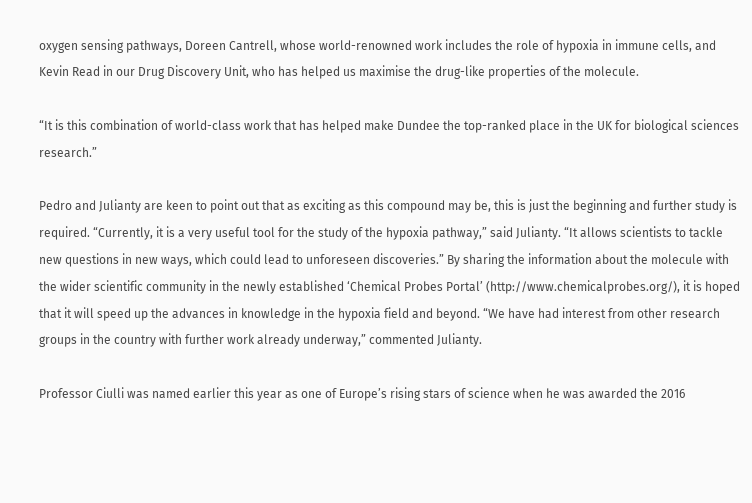oxygen sensing pathways, Doreen Cantrell, whose world-renowned work includes the role of hypoxia in immune cells, and Kevin Read in our Drug Discovery Unit, who has helped us maximise the drug-like properties of the molecule.

“It is this combination of world-class work that has helped make Dundee the top-ranked place in the UK for biological sciences research.”

Pedro and Julianty are keen to point out that as exciting as this compound may be, this is just the beginning and further study is required. “Currently, it is a very useful tool for the study of the hypoxia pathway,” said Julianty. “It allows scientists to tackle new questions in new ways, which could lead to unforeseen discoveries.” By sharing the information about the molecule with the wider scientific community in the newly established ‘Chemical Probes Portal’ (http://www.chemicalprobes.org/), it is hoped that it will speed up the advances in knowledge in the hypoxia field and beyond. “We have had interest from other research groups in the country with further work already underway,” commented Julianty.

Professor Ciulli was named earlier this year as one of Europe’s rising stars of science when he was awarded the 2016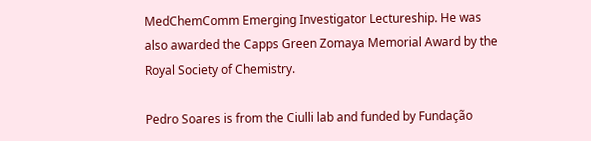MedChemComm Emerging Investigator Lectureship. He was also awarded the Capps Green Zomaya Memorial Award by the Royal Society of Chemistry.

Pedro Soares is from the Ciulli lab and funded by Fundação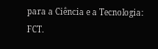para a Ciência e a Tecnologia: FCT.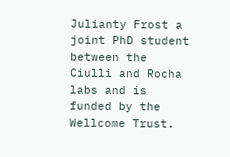Julianty Frost a joint PhD student between the Ciulli and Rocha labs and is funded by the Wellcome Trust.